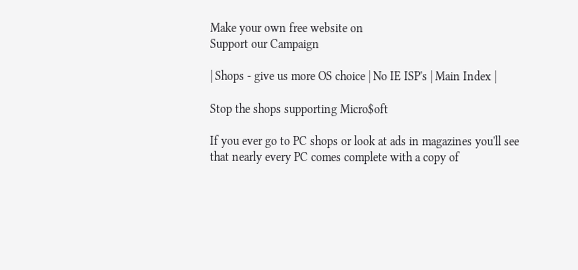Make your own free website on
Support our Campaign

| Shops - give us more OS choice | No IE ISP's | Main Index |

Stop the shops supporting Micro$oft

If you ever go to PC shops or look at ads in magazines you'll see that nearly every PC comes complete with a copy of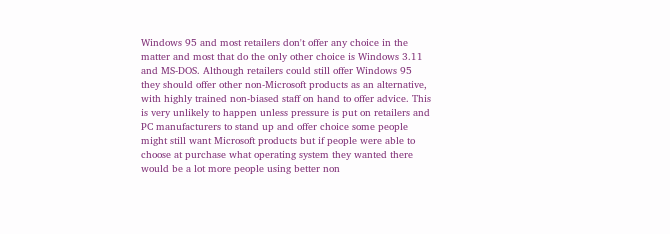Windows 95 and most retailers don't offer any choice in the matter and most that do the only other choice is Windows 3.11 and MS-DOS. Although retailers could still offer Windows 95 they should offer other non-Microsoft products as an alternative, with highly trained non-biased staff on hand to offer advice. This is very unlikely to happen unless pressure is put on retailers and PC manufacturers to stand up and offer choice some people might still want Microsoft products but if people were able to choose at purchase what operating system they wanted there would be a lot more people using better non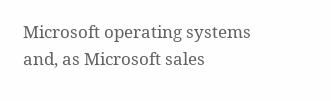Microsoft operating systems and, as Microsoft sales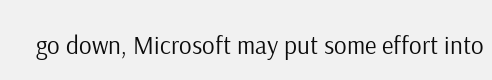go down, Microsoft may put some effort into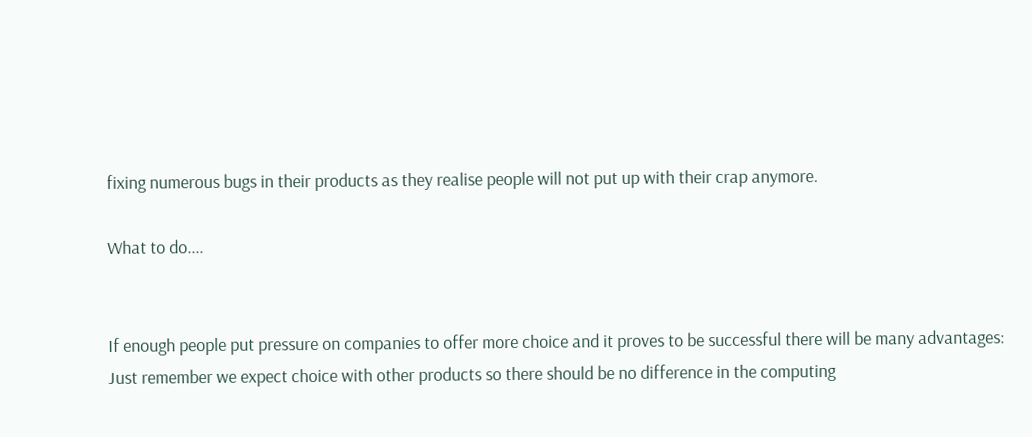fixing numerous bugs in their products as they realise people will not put up with their crap anymore.

What to do....


If enough people put pressure on companies to offer more choice and it proves to be successful there will be many advantages:  Just remember we expect choice with other products so there should be no difference in the computing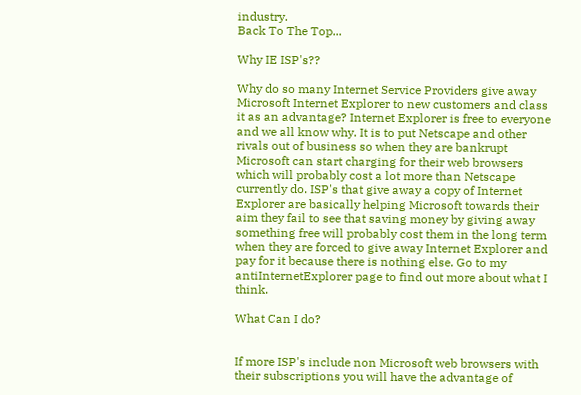industry.
Back To The Top...

Why IE ISP's??

Why do so many Internet Service Providers give away Microsoft Internet Explorer to new customers and class it as an advantage? Internet Explorer is free to everyone and we all know why. It is to put Netscape and other rivals out of business so when they are bankrupt Microsoft can start charging for their web browsers which will probably cost a lot more than Netscape currently do. ISP's that give away a copy of Internet Explorer are basically helping Microsoft towards their aim they fail to see that saving money by giving away something free will probably cost them in the long term when they are forced to give away Internet Explorer and pay for it because there is nothing else. Go to my antiInternetExplorer page to find out more about what I think.

What Can I do?


If more ISP's include non Microsoft web browsers with their subscriptions you will have the advantage of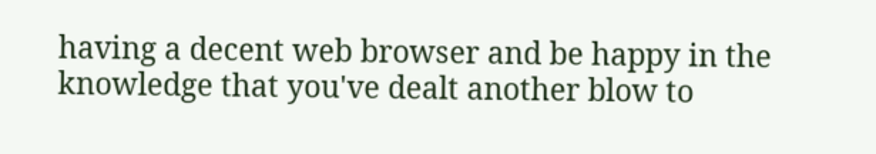having a decent web browser and be happy in the knowledge that you've dealt another blow to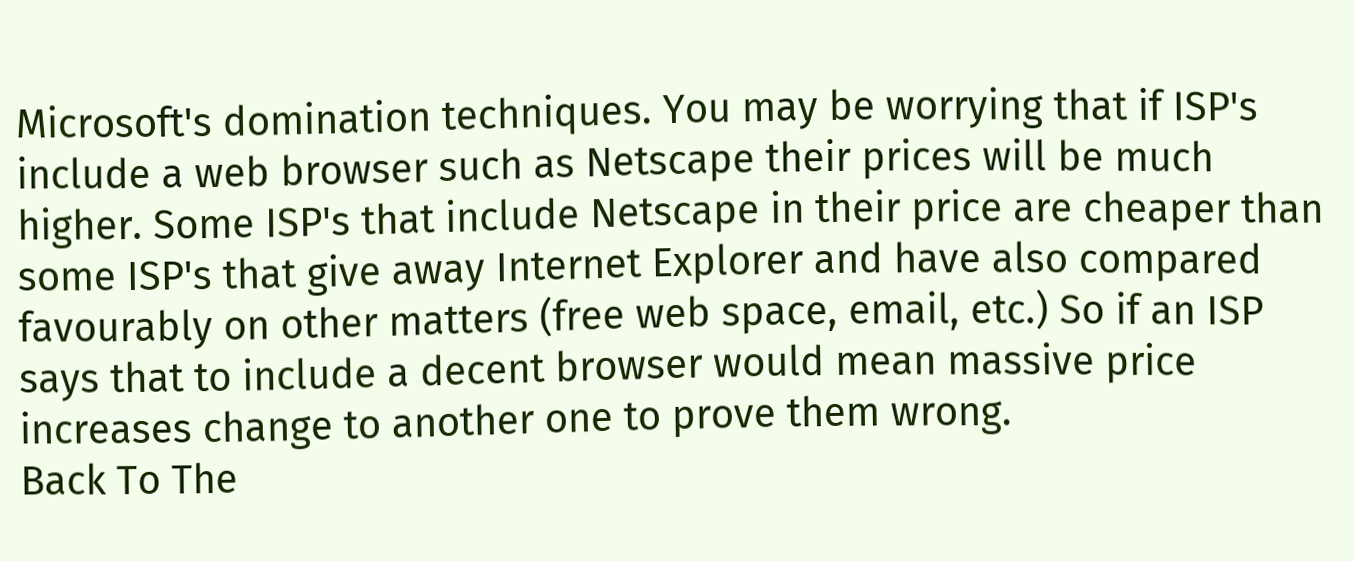Microsoft's domination techniques. You may be worrying that if ISP's include a web browser such as Netscape their prices will be much higher. Some ISP's that include Netscape in their price are cheaper than some ISP's that give away Internet Explorer and have also compared favourably on other matters (free web space, email, etc.) So if an ISP says that to include a decent browser would mean massive price increases change to another one to prove them wrong.
Back To The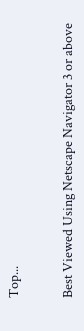Top...


Best Viewed Using Netscape Navigator 3 or above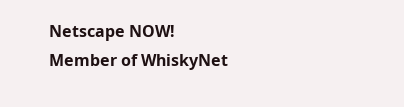Netscape NOW!
Member of WhiskyNet